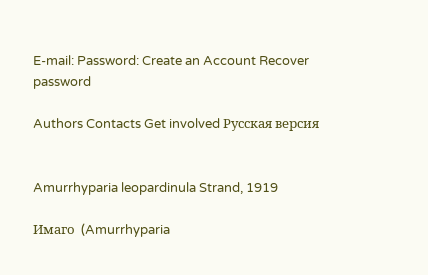E-mail: Password: Create an Account Recover password

Authors Contacts Get involved Русская версия


Amurrhyparia leopardinula Strand, 1919

Имаго  (Amurrhyparia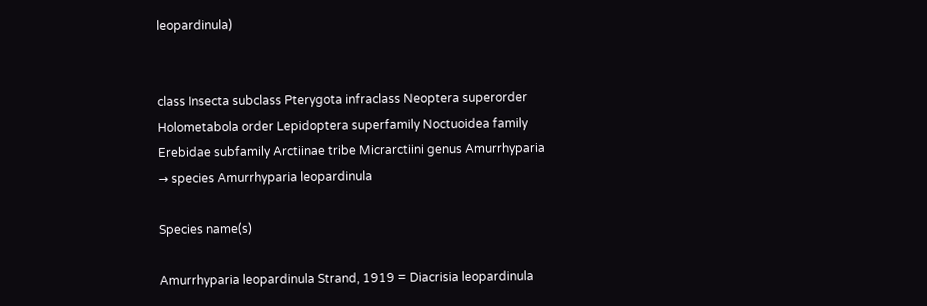leopardinula)


class Insecta subclass Pterygota infraclass Neoptera superorder Holometabola order Lepidoptera superfamily Noctuoidea family Erebidae subfamily Arctiinae tribe Micrarctiini genus Amurrhyparia → species Amurrhyparia leopardinula

Species name(s)

Amurrhyparia leopardinula Strand, 1919 = Diacrisia leopardinula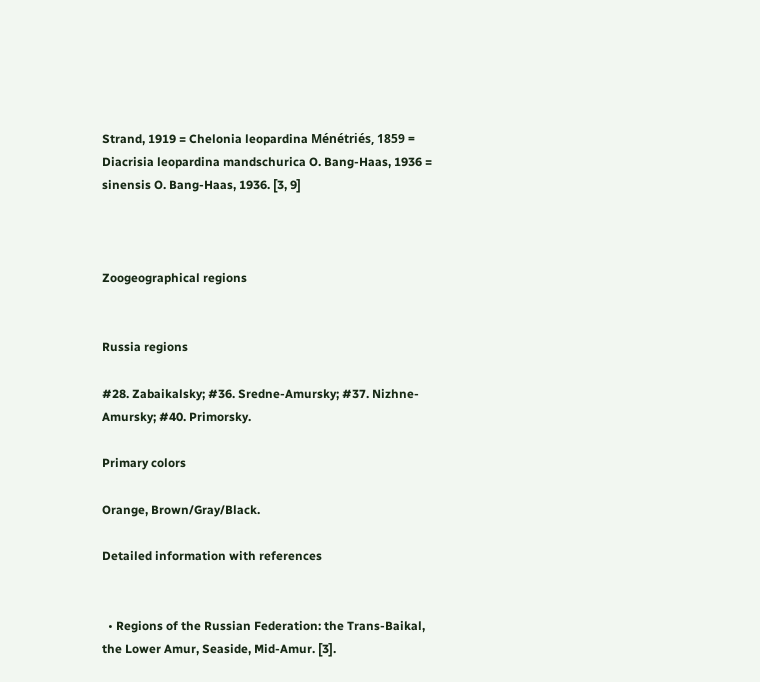Strand, 1919 = Chelonia leopardina Ménétriés, 1859 = Diacrisia leopardina mandschurica O. Bang-Haas, 1936 = sinensis O. Bang-Haas, 1936. [3, 9]



Zoogeographical regions


Russia regions

#28. Zabaikalsky; #36. Sredne-Amursky; #37. Nizhne-Amursky; #40. Primorsky.

Primary colors

Orange, Brown/Gray/Black.

Detailed information with references


  • Regions of the Russian Federation: the Trans-Baikal, the Lower Amur, Seaside, Mid-Amur. [3].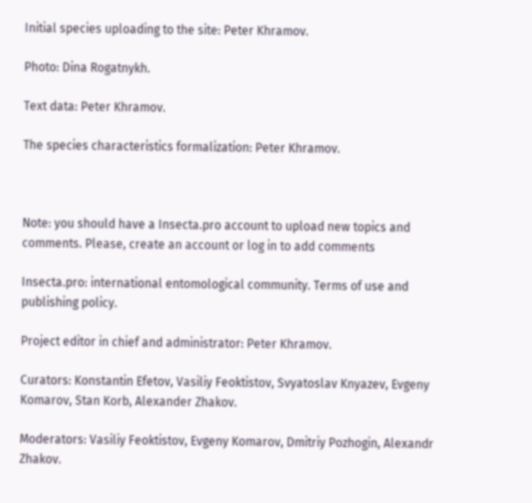Initial species uploading to the site: Peter Khramov.

Photo: Dina Rogatnykh.

Text data: Peter Khramov.

The species characteristics formalization: Peter Khramov.



Note: you should have a Insecta.pro account to upload new topics and comments. Please, create an account or log in to add comments

Insecta.pro: international entomological community. Terms of use and publishing policy.

Project editor in chief and administrator: Peter Khramov.

Curators: Konstantin Efetov, Vasiliy Feoktistov, Svyatoslav Knyazev, Evgeny Komarov, Stan Korb, Alexander Zhakov.

Moderators: Vasiliy Feoktistov, Evgeny Komarov, Dmitriy Pozhogin, Alexandr Zhakov.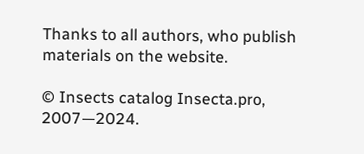Thanks to all authors, who publish materials on the website.

© Insects catalog Insecta.pro, 2007—2024.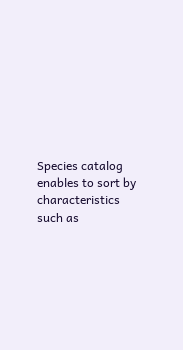Species catalog enables to sort by characteristics such as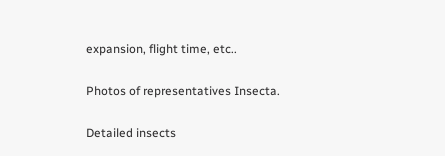expansion, flight time, etc..

Photos of representatives Insecta.

Detailed insects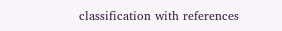classification with references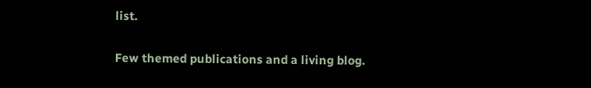list.

Few themed publications and a living blog.